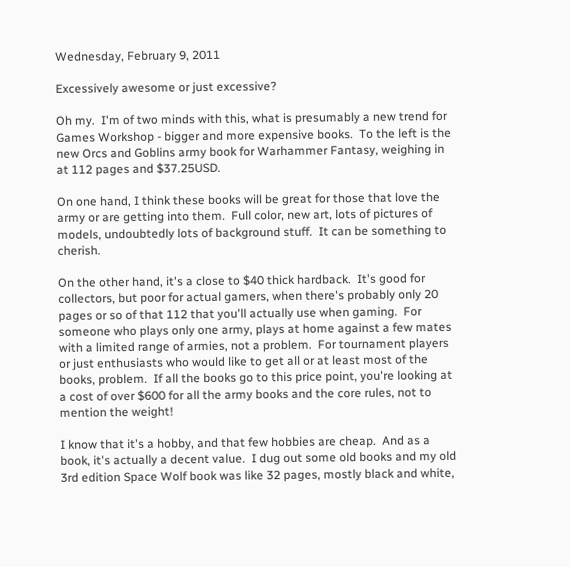Wednesday, February 9, 2011

Excessively awesome or just excessive?

Oh my.  I'm of two minds with this, what is presumably a new trend for Games Workshop - bigger and more expensive books.  To the left is the new Orcs and Goblins army book for Warhammer Fantasy, weighing in at 112 pages and $37.25USD.

On one hand, I think these books will be great for those that love the army or are getting into them.  Full color, new art, lots of pictures of models, undoubtedly lots of background stuff.  It can be something to cherish.

On the other hand, it's a close to $40 thick hardback.  It's good for collectors, but poor for actual gamers, when there's probably only 20 pages or so of that 112 that you'll actually use when gaming.  For someone who plays only one army, plays at home against a few mates with a limited range of armies, not a problem.  For tournament players or just enthusiasts who would like to get all or at least most of the books, problem.  If all the books go to this price point, you're looking at a cost of over $600 for all the army books and the core rules, not to mention the weight!

I know that it's a hobby, and that few hobbies are cheap.  And as a book, it's actually a decent value.  I dug out some old books and my old 3rd edition Space Wolf book was like 32 pages, mostly black and white,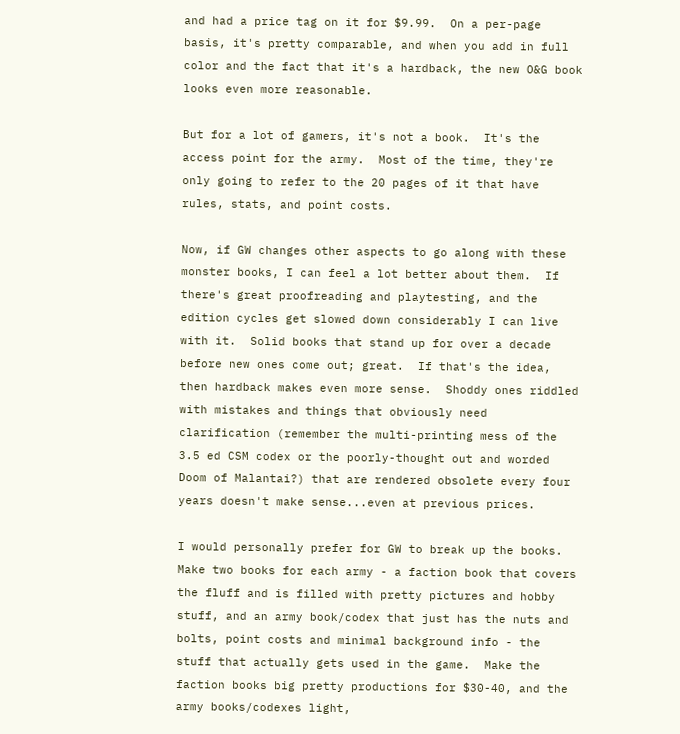and had a price tag on it for $9.99.  On a per-page basis, it's pretty comparable, and when you add in full color and the fact that it's a hardback, the new O&G book looks even more reasonable.

But for a lot of gamers, it's not a book.  It's the access point for the army.  Most of the time, they're only going to refer to the 20 pages of it that have rules, stats, and point costs.

Now, if GW changes other aspects to go along with these monster books, I can feel a lot better about them.  If there's great proofreading and playtesting, and the edition cycles get slowed down considerably I can live with it.  Solid books that stand up for over a decade before new ones come out; great.  If that's the idea, then hardback makes even more sense.  Shoddy ones riddled with mistakes and things that obviously need clarification (remember the multi-printing mess of the 3.5 ed CSM codex or the poorly-thought out and worded Doom of Malantai?) that are rendered obsolete every four years doesn't make sense...even at previous prices.

I would personally prefer for GW to break up the books.  Make two books for each army - a faction book that covers the fluff and is filled with pretty pictures and hobby stuff, and an army book/codex that just has the nuts and bolts, point costs and minimal background info - the stuff that actually gets used in the game.  Make the faction books big pretty productions for $30-40, and the army books/codexes light,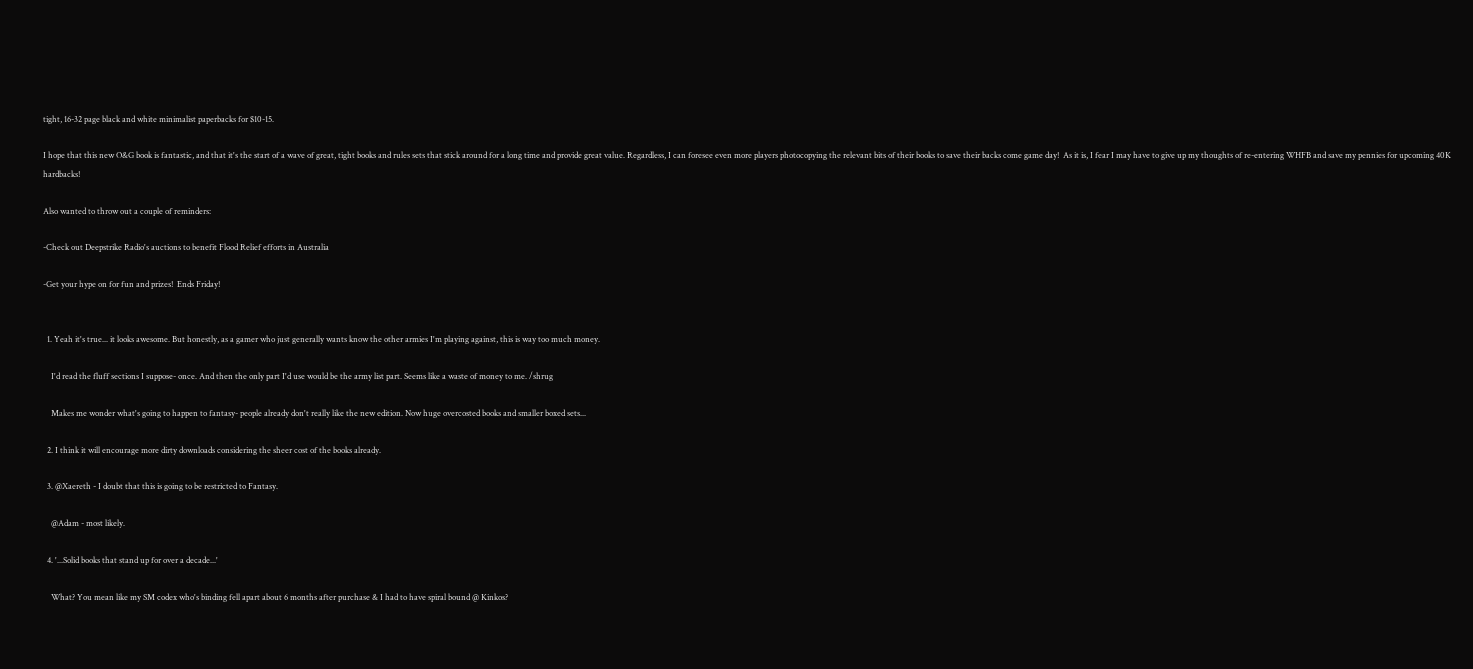tight, 16-32 page black and white minimalist paperbacks for $10-15.

I hope that this new O&G book is fantastic, and that it's the start of a wave of great, tight books and rules sets that stick around for a long time and provide great value. Regardless, I can foresee even more players photocopying the relevant bits of their books to save their backs come game day!  As it is, I fear I may have to give up my thoughts of re-entering WHFB and save my pennies for upcoming 40K hardbacks!

Also wanted to throw out a couple of reminders:

-Check out Deepstrike Radio's auctions to benefit Flood Relief efforts in Australia

-Get your hype on for fun and prizes!  Ends Friday!


  1. Yeah it's true... it looks awesome. But honestly, as a gamer who just generally wants know the other armies I'm playing against, this is way too much money.

    I'd read the fluff sections I suppose- once. And then the only part I'd use would be the army list part. Seems like a waste of money to me. /shrug

    Makes me wonder what's going to happen to fantasy- people already don't really like the new edition. Now huge overcosted books and smaller boxed sets...

  2. I think it will encourage more dirty downloads considering the sheer cost of the books already.

  3. @Xaereth - I doubt that this is going to be restricted to Fantasy.

    @Adam - most likely.

  4. '...Solid books that stand up for over a decade...'

    What? You mean like my SM codex who's binding fell apart about 6 months after purchase & I had to have spiral bound @ Kinkos?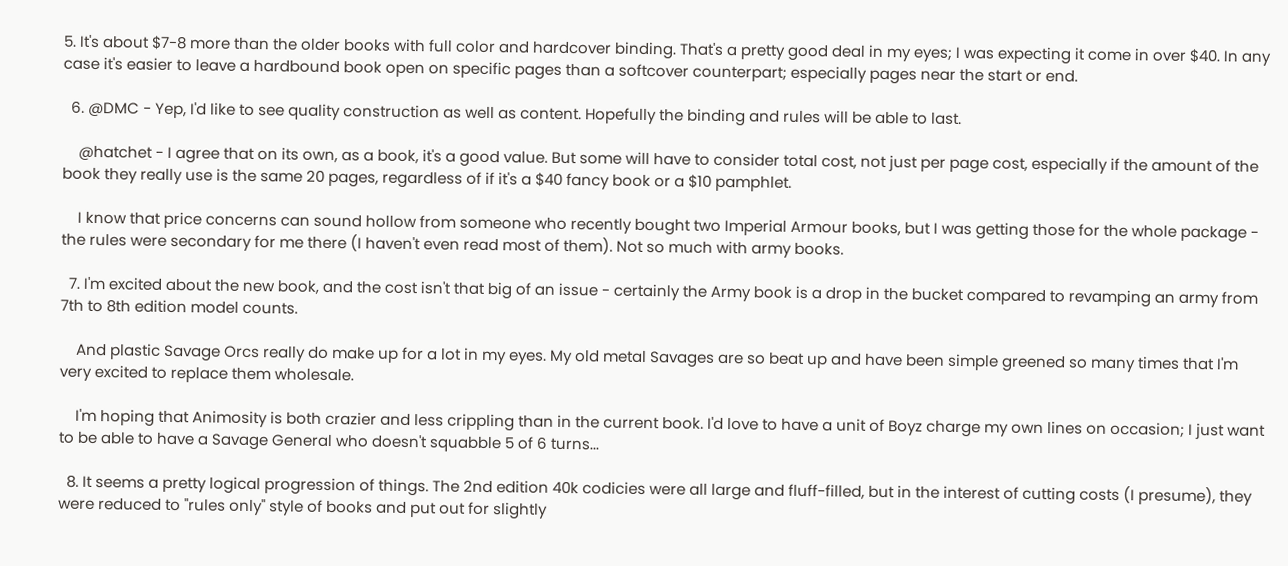5. It's about $7-8 more than the older books with full color and hardcover binding. That's a pretty good deal in my eyes; I was expecting it come in over $40. In any case it's easier to leave a hardbound book open on specific pages than a softcover counterpart; especially pages near the start or end.

  6. @DMC - Yep, I'd like to see quality construction as well as content. Hopefully the binding and rules will be able to last.

    @hatchet - I agree that on its own, as a book, it's a good value. But some will have to consider total cost, not just per page cost, especially if the amount of the book they really use is the same 20 pages, regardless of if it's a $40 fancy book or a $10 pamphlet.

    I know that price concerns can sound hollow from someone who recently bought two Imperial Armour books, but I was getting those for the whole package - the rules were secondary for me there (I haven't even read most of them). Not so much with army books.

  7. I'm excited about the new book, and the cost isn't that big of an issue - certainly the Army book is a drop in the bucket compared to revamping an army from 7th to 8th edition model counts.

    And plastic Savage Orcs really do make up for a lot in my eyes. My old metal Savages are so beat up and have been simple greened so many times that I'm very excited to replace them wholesale.

    I'm hoping that Animosity is both crazier and less crippling than in the current book. I'd love to have a unit of Boyz charge my own lines on occasion; I just want to be able to have a Savage General who doesn't squabble 5 of 6 turns...

  8. It seems a pretty logical progression of things. The 2nd edition 40k codicies were all large and fluff-filled, but in the interest of cutting costs (I presume), they were reduced to "rules only" style of books and put out for slightly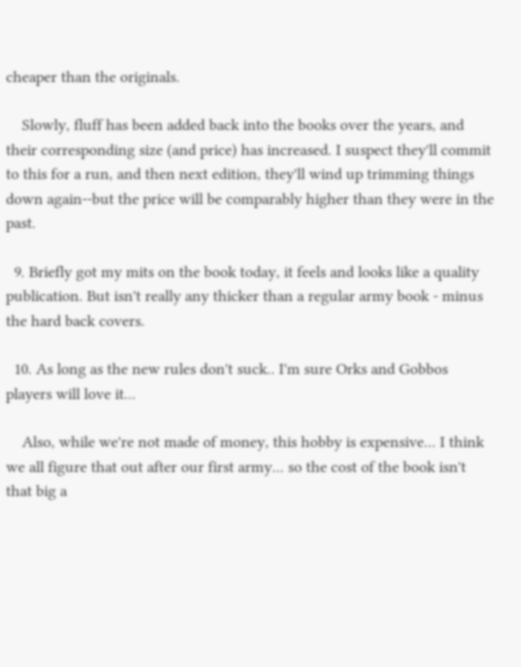cheaper than the originals.

    Slowly, fluff has been added back into the books over the years, and their corresponding size (and price) has increased. I suspect they'll commit to this for a run, and then next edition, they'll wind up trimming things down again--but the price will be comparably higher than they were in the past.

  9. Briefly got my mits on the book today, it feels and looks like a quality publication. But isn't really any thicker than a regular army book - minus the hard back covers.

  10. As long as the new rules don't suck.. I'm sure Orks and Gobbos players will love it...

    Also, while we're not made of money, this hobby is expensive... I think we all figure that out after our first army... so the cost of the book isn't that big a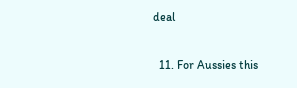deal

  11. For Aussies this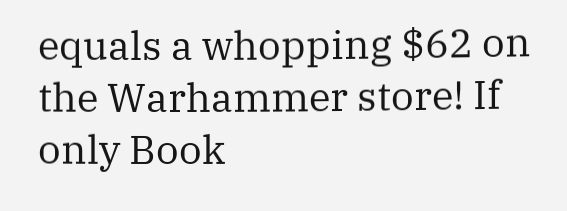equals a whopping $62 on the Warhammer store! If only Book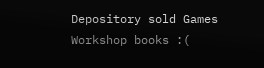Depository sold Games Workshop books :(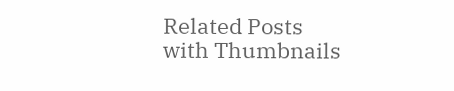Related Posts with Thumbnails